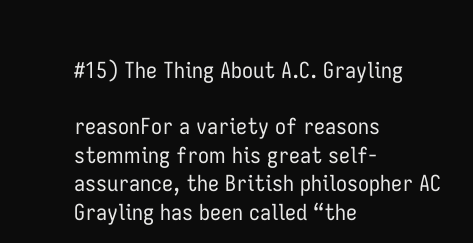#15) The Thing About A.C. Grayling

reasonFor a variety of reasons stemming from his great self-assurance, the British philosopher AC Grayling has been called “the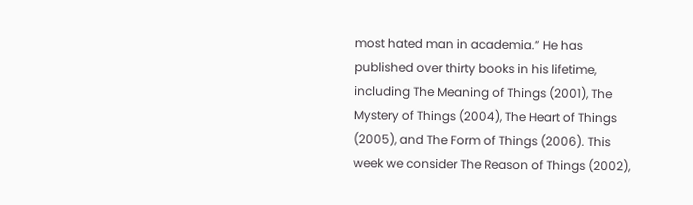most hated man in academia.” He has published over thirty books in his lifetime, including The Meaning of Things (2001), The Mystery of Things (2004), The Heart of Things (2005), and The Form of Things (2006). This week we consider The Reason of Things (2002),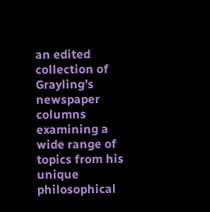an edited collection of Grayling’s newspaper columns examining a wide range of topics from his unique philosophical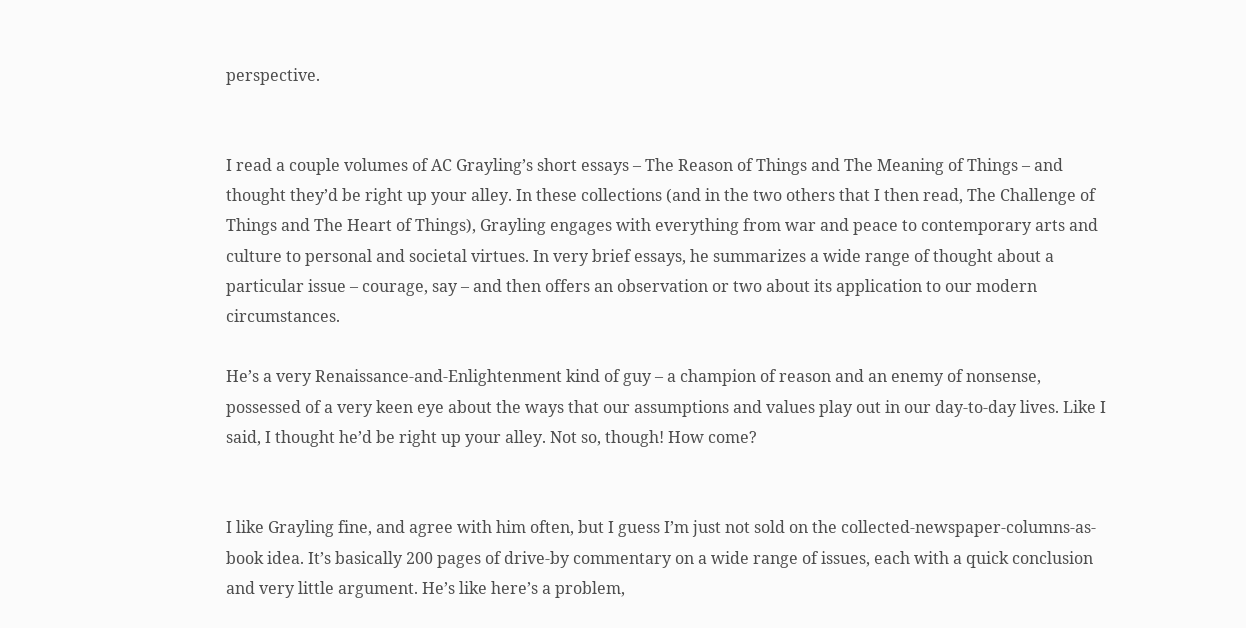perspective.


I read a couple volumes of AC Grayling’s short essays – The Reason of Things and The Meaning of Things – and thought they’d be right up your alley. In these collections (and in the two others that I then read, The Challenge of Things and The Heart of Things), Grayling engages with everything from war and peace to contemporary arts and culture to personal and societal virtues. In very brief essays, he summarizes a wide range of thought about a particular issue – courage, say – and then offers an observation or two about its application to our modern circumstances.

He’s a very Renaissance-and-Enlightenment kind of guy – a champion of reason and an enemy of nonsense, possessed of a very keen eye about the ways that our assumptions and values play out in our day-to-day lives. Like I said, I thought he’d be right up your alley. Not so, though! How come?


I like Grayling fine, and agree with him often, but I guess I’m just not sold on the collected-newspaper-columns-as-book idea. It’s basically 200 pages of drive-by commentary on a wide range of issues, each with a quick conclusion and very little argument. He’s like here’s a problem,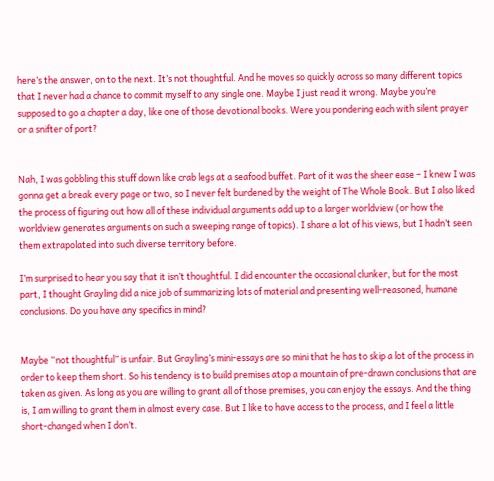here’s the answer, on to the next. It’s not thoughtful. And he moves so quickly across so many different topics that I never had a chance to commit myself to any single one. Maybe I just read it wrong. Maybe you’re supposed to go a chapter a day, like one of those devotional books. Were you pondering each with silent prayer or a snifter of port?


Nah, I was gobbling this stuff down like crab legs at a seafood buffet. Part of it was the sheer ease – I knew I was gonna get a break every page or two, so I never felt burdened by the weight of The Whole Book. But I also liked the process of figuring out how all of these individual arguments add up to a larger worldview (or how the worldview generates arguments on such a sweeping range of topics). I share a lot of his views, but I hadn’t seen them extrapolated into such diverse territory before.

I’m surprised to hear you say that it isn’t thoughtful. I did encounter the occasional clunker, but for the most part, I thought Grayling did a nice job of summarizing lots of material and presenting well-reasoned, humane conclusions. Do you have any specifics in mind?


Maybe “not thoughtful” is unfair. But Grayling’s mini-essays are so mini that he has to skip a lot of the process in order to keep them short. So his tendency is to build premises atop a mountain of pre-drawn conclusions that are taken as given. As long as you are willing to grant all of those premises, you can enjoy the essays. And the thing is, I am willing to grant them in almost every case. But I like to have access to the process, and I feel a little short-changed when I don’t.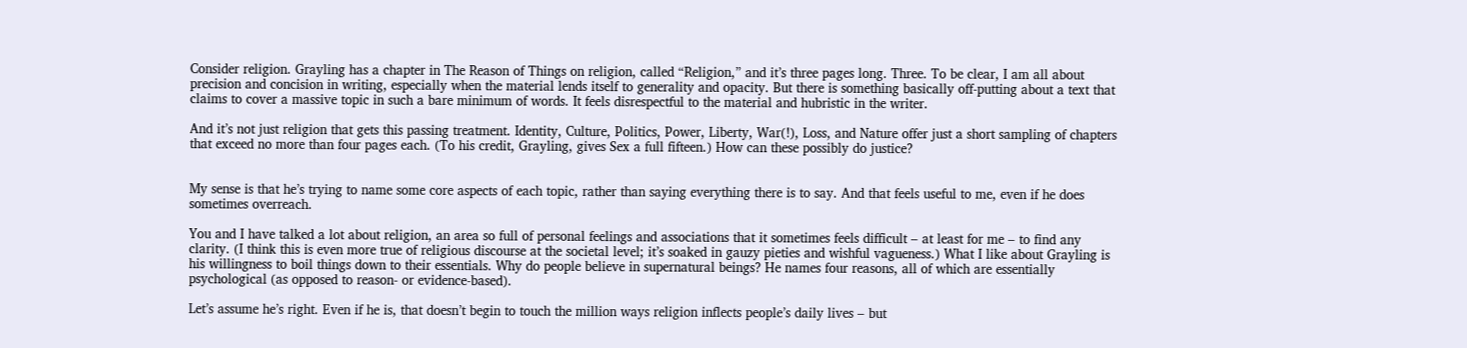Consider religion. Grayling has a chapter in The Reason of Things on religion, called “Religion,” and it’s three pages long. Three. To be clear, I am all about precision and concision in writing, especially when the material lends itself to generality and opacity. But there is something basically off-putting about a text that claims to cover a massive topic in such a bare minimum of words. It feels disrespectful to the material and hubristic in the writer.

And it’s not just religion that gets this passing treatment. Identity, Culture, Politics, Power, Liberty, War(!), Loss, and Nature offer just a short sampling of chapters that exceed no more than four pages each. (To his credit, Grayling, gives Sex a full fifteen.) How can these possibly do justice?


My sense is that he’s trying to name some core aspects of each topic, rather than saying everything there is to say. And that feels useful to me, even if he does sometimes overreach.

You and I have talked a lot about religion, an area so full of personal feelings and associations that it sometimes feels difficult – at least for me – to find any clarity. (I think this is even more true of religious discourse at the societal level; it’s soaked in gauzy pieties and wishful vagueness.) What I like about Grayling is his willingness to boil things down to their essentials. Why do people believe in supernatural beings? He names four reasons, all of which are essentially psychological (as opposed to reason- or evidence-based).

Let’s assume he’s right. Even if he is, that doesn’t begin to touch the million ways religion inflects people’s daily lives – but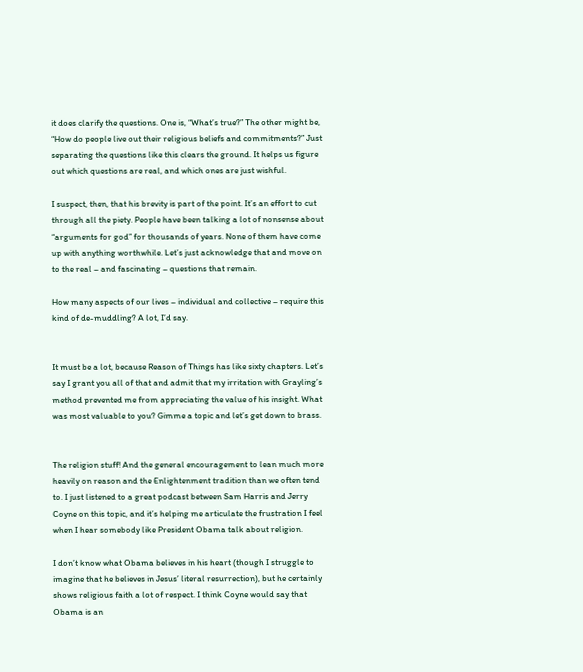it does clarify the questions. One is, “What’s true?” The other might be, “How do people live out their religious beliefs and commitments?” Just separating the questions like this clears the ground. It helps us figure out which questions are real, and which ones are just wishful.

I suspect, then, that his brevity is part of the point. It’s an effort to cut through all the piety. People have been talking a lot of nonsense about “arguments for god” for thousands of years. None of them have come up with anything worthwhile. Let’s just acknowledge that and move on to the real – and fascinating – questions that remain.

How many aspects of our lives – individual and collective – require this kind of de-muddling? A lot, I’d say.


It must be a lot, because Reason of Things has like sixty chapters. Let’s say I grant you all of that and admit that my irritation with Grayling’s method prevented me from appreciating the value of his insight. What was most valuable to you? Gimme a topic and let’s get down to brass.


The religion stuff! And the general encouragement to lean much more heavily on reason and the Enlightenment tradition than we often tend to. I just listened to a great podcast between Sam Harris and Jerry Coyne on this topic, and it’s helping me articulate the frustration I feel when I hear somebody like President Obama talk about religion.

I don’t know what Obama believes in his heart (though I struggle to imagine that he believes in Jesus’ literal resurrection), but he certainly shows religious faith a lot of respect. I think Coyne would say that Obama is an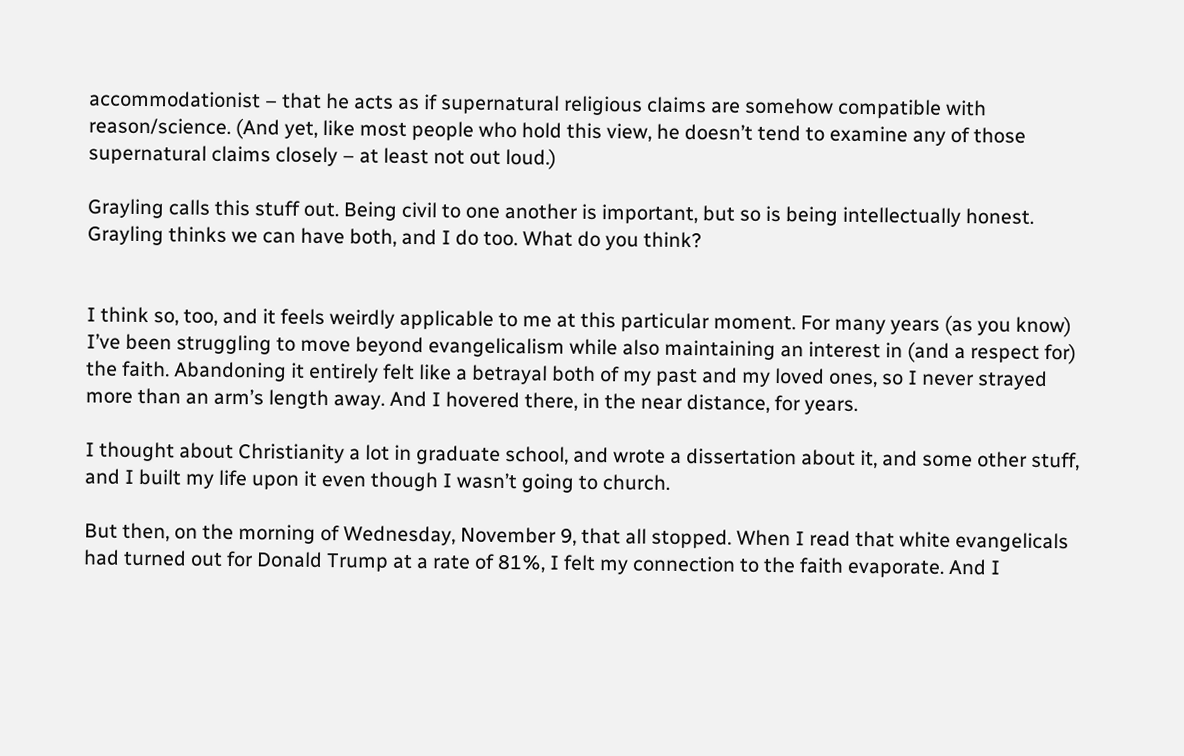accommodationist – that he acts as if supernatural religious claims are somehow compatible with reason/science. (And yet, like most people who hold this view, he doesn’t tend to examine any of those supernatural claims closely – at least not out loud.)

Grayling calls this stuff out. Being civil to one another is important, but so is being intellectually honest. Grayling thinks we can have both, and I do too. What do you think?


I think so, too, and it feels weirdly applicable to me at this particular moment. For many years (as you know) I’ve been struggling to move beyond evangelicalism while also maintaining an interest in (and a respect for) the faith. Abandoning it entirely felt like a betrayal both of my past and my loved ones, so I never strayed more than an arm’s length away. And I hovered there, in the near distance, for years.

I thought about Christianity a lot in graduate school, and wrote a dissertation about it, and some other stuff, and I built my life upon it even though I wasn’t going to church.

But then, on the morning of Wednesday, November 9, that all stopped. When I read that white evangelicals had turned out for Donald Trump at a rate of 81%, I felt my connection to the faith evaporate. And I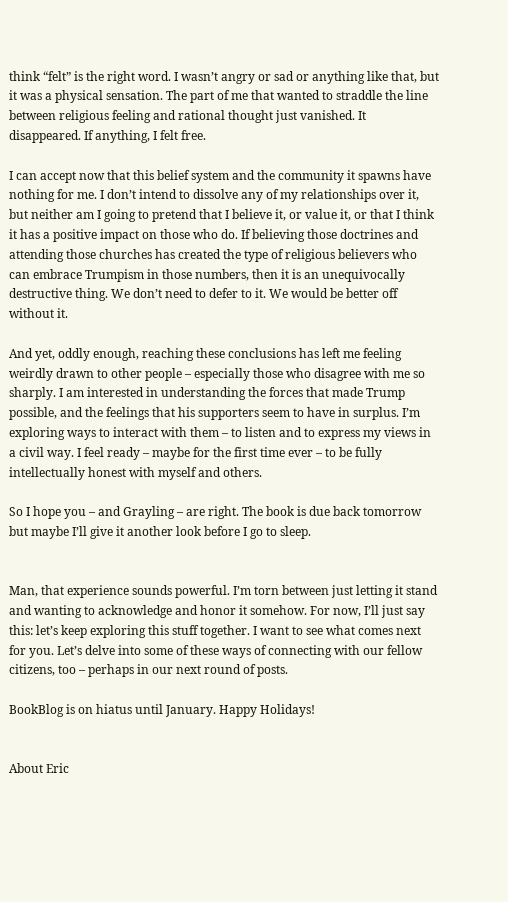think “felt” is the right word. I wasn’t angry or sad or anything like that, but it was a physical sensation. The part of me that wanted to straddle the line between religious feeling and rational thought just vanished. It disappeared. If anything, I felt free.

I can accept now that this belief system and the community it spawns have nothing for me. I don’t intend to dissolve any of my relationships over it, but neither am I going to pretend that I believe it, or value it, or that I think it has a positive impact on those who do. If believing those doctrines and attending those churches has created the type of religious believers who can embrace Trumpism in those numbers, then it is an unequivocally destructive thing. We don’t need to defer to it. We would be better off without it.

And yet, oddly enough, reaching these conclusions has left me feeling weirdly drawn to other people – especially those who disagree with me so sharply. I am interested in understanding the forces that made Trump possible, and the feelings that his supporters seem to have in surplus. I’m exploring ways to interact with them – to listen and to express my views in a civil way. I feel ready – maybe for the first time ever – to be fully intellectually honest with myself and others.

So I hope you – and Grayling – are right. The book is due back tomorrow but maybe I’ll give it another look before I go to sleep.


Man, that experience sounds powerful. I’m torn between just letting it stand and wanting to acknowledge and honor it somehow. For now, I’ll just say this: let’s keep exploring this stuff together. I want to see what comes next for you. Let’s delve into some of these ways of connecting with our fellow citizens, too – perhaps in our next round of posts.

BookBlog is on hiatus until January. Happy Holidays!


About Eric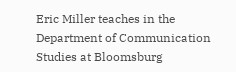Eric Miller teaches in the Department of Communication Studies at Bloomsburg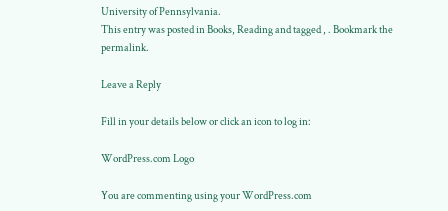University of Pennsylvania.
This entry was posted in Books, Reading and tagged , . Bookmark the permalink.

Leave a Reply

Fill in your details below or click an icon to log in:

WordPress.com Logo

You are commenting using your WordPress.com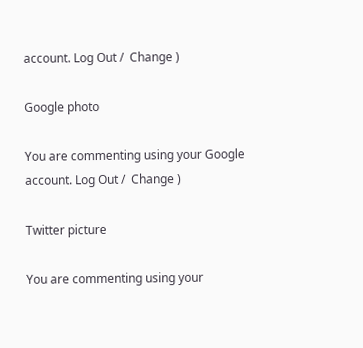account. Log Out /  Change )

Google photo

You are commenting using your Google account. Log Out /  Change )

Twitter picture

You are commenting using your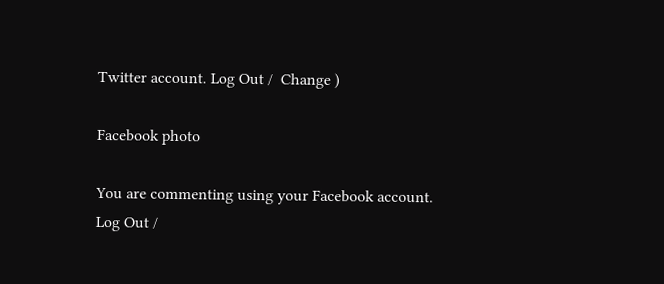Twitter account. Log Out /  Change )

Facebook photo

You are commenting using your Facebook account. Log Out /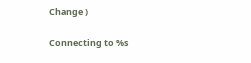Change )

Connecting to %s